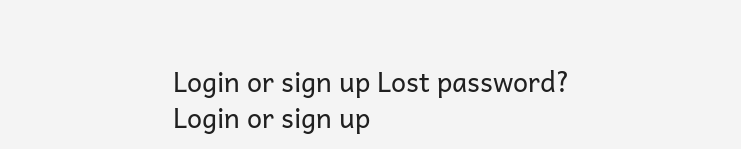Login or sign up Lost password?
Login or sign up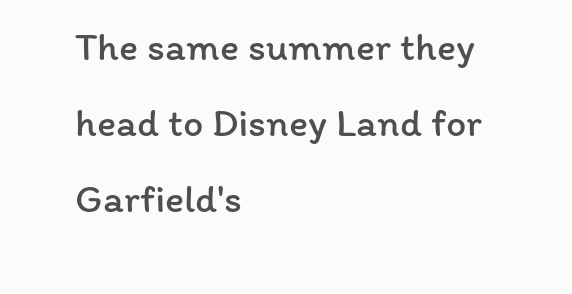The same summer they head to Disney Land for Garfield's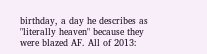birthday, a day he describes as "literally heaven" because they were blazed AF. All of 2013: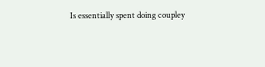Is essentially spent doing coupley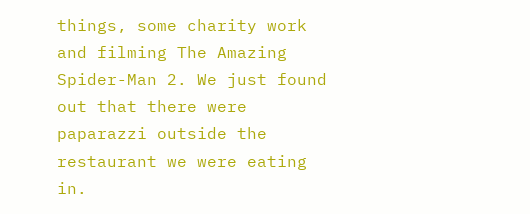things, some charity work and filming The Amazing Spider-Man 2. We just found out that there were paparazzi outside the restaurant we were eating in.